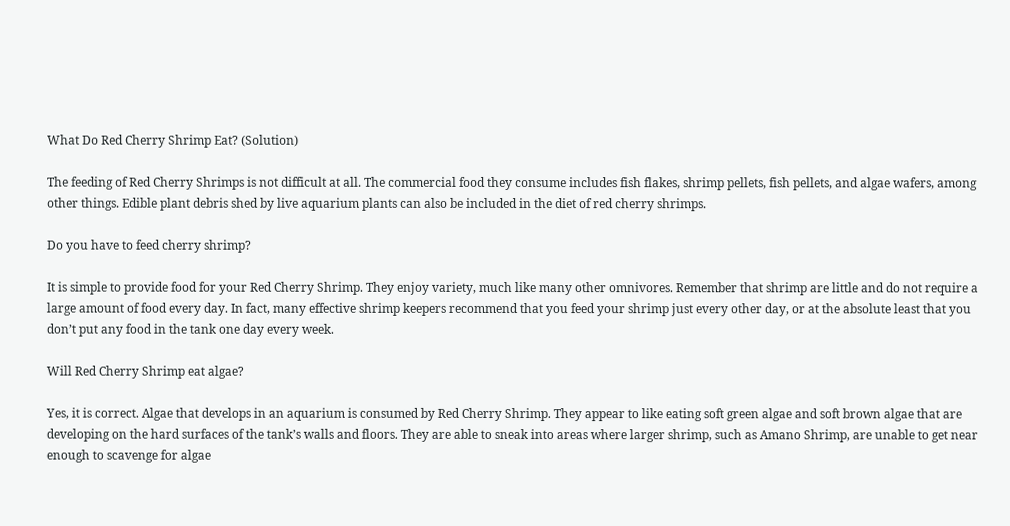What Do Red Cherry Shrimp Eat? (Solution)

The feeding of Red Cherry Shrimps is not difficult at all. The commercial food they consume includes fish flakes, shrimp pellets, fish pellets, and algae wafers, among other things. Edible plant debris shed by live aquarium plants can also be included in the diet of red cherry shrimps.

Do you have to feed cherry shrimp?

It is simple to provide food for your Red Cherry Shrimp. They enjoy variety, much like many other omnivores. Remember that shrimp are little and do not require a large amount of food every day. In fact, many effective shrimp keepers recommend that you feed your shrimp just every other day, or at the absolute least that you don’t put any food in the tank one day every week.

Will Red Cherry Shrimp eat algae?

Yes, it is correct. Algae that develops in an aquarium is consumed by Red Cherry Shrimp. They appear to like eating soft green algae and soft brown algae that are developing on the hard surfaces of the tank’s walls and floors. They are able to sneak into areas where larger shrimp, such as Amano Shrimp, are unable to get near enough to scavenge for algae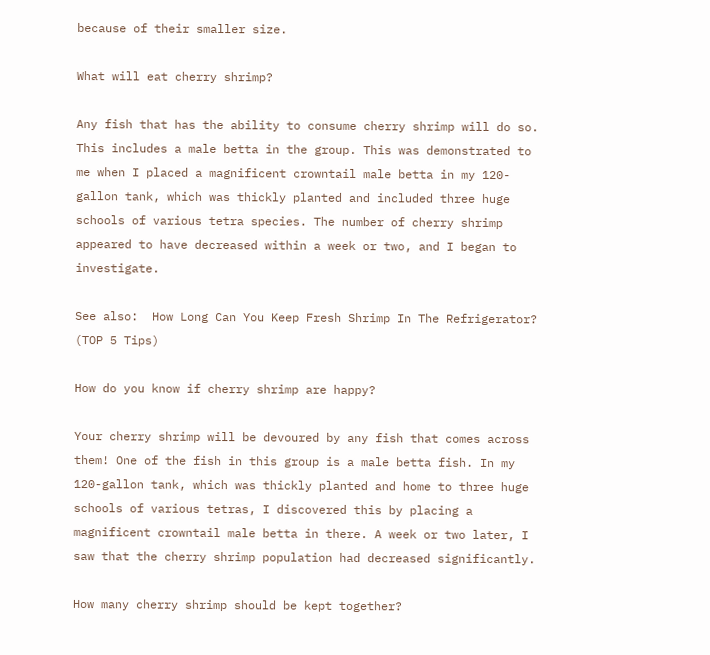because of their smaller size.

What will eat cherry shrimp?

Any fish that has the ability to consume cherry shrimp will do so. This includes a male betta in the group. This was demonstrated to me when I placed a magnificent crowntail male betta in my 120-gallon tank, which was thickly planted and included three huge schools of various tetra species. The number of cherry shrimp appeared to have decreased within a week or two, and I began to investigate.

See also:  How Long Can You Keep Fresh Shrimp In The Refrigerator? (TOP 5 Tips)

How do you know if cherry shrimp are happy?

Your cherry shrimp will be devoured by any fish that comes across them! One of the fish in this group is a male betta fish. In my 120-gallon tank, which was thickly planted and home to three huge schools of various tetras, I discovered this by placing a magnificent crowntail male betta in there. A week or two later, I saw that the cherry shrimp population had decreased significantly.

How many cherry shrimp should be kept together?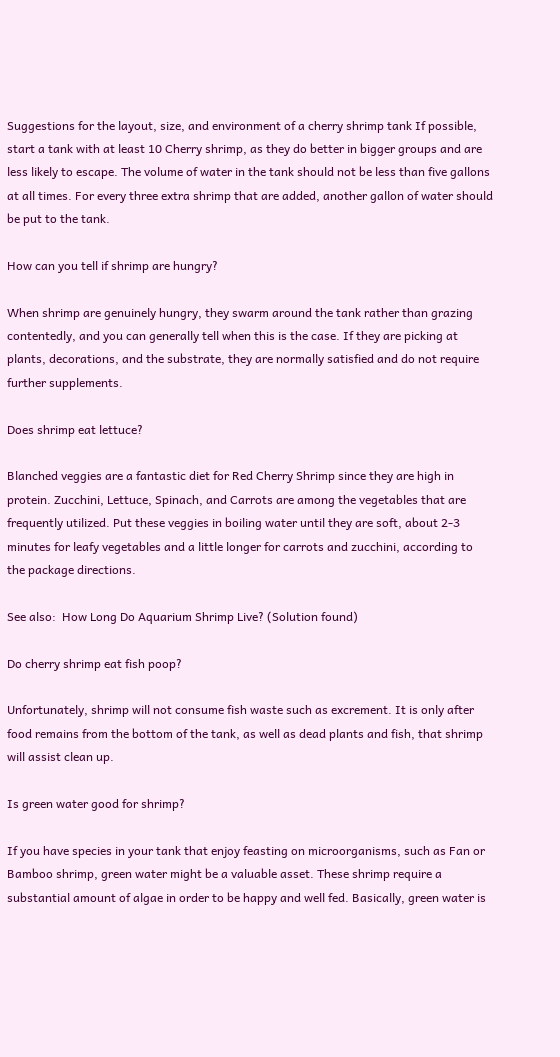Suggestions for the layout, size, and environment of a cherry shrimp tank If possible, start a tank with at least 10 Cherry shrimp, as they do better in bigger groups and are less likely to escape. The volume of water in the tank should not be less than five gallons at all times. For every three extra shrimp that are added, another gallon of water should be put to the tank.

How can you tell if shrimp are hungry?

When shrimp are genuinely hungry, they swarm around the tank rather than grazing contentedly, and you can generally tell when this is the case. If they are picking at plants, decorations, and the substrate, they are normally satisfied and do not require further supplements.

Does shrimp eat lettuce?

Blanched veggies are a fantastic diet for Red Cherry Shrimp since they are high in protein. Zucchini, Lettuce, Spinach, and Carrots are among the vegetables that are frequently utilized. Put these veggies in boiling water until they are soft, about 2-3 minutes for leafy vegetables and a little longer for carrots and zucchini, according to the package directions.

See also:  How Long Do Aquarium Shrimp Live? (Solution found)

Do cherry shrimp eat fish poop?

Unfortunately, shrimp will not consume fish waste such as excrement. It is only after food remains from the bottom of the tank, as well as dead plants and fish, that shrimp will assist clean up.

Is green water good for shrimp?

If you have species in your tank that enjoy feasting on microorganisms, such as Fan or Bamboo shrimp, green water might be a valuable asset. These shrimp require a substantial amount of algae in order to be happy and well fed. Basically, green water is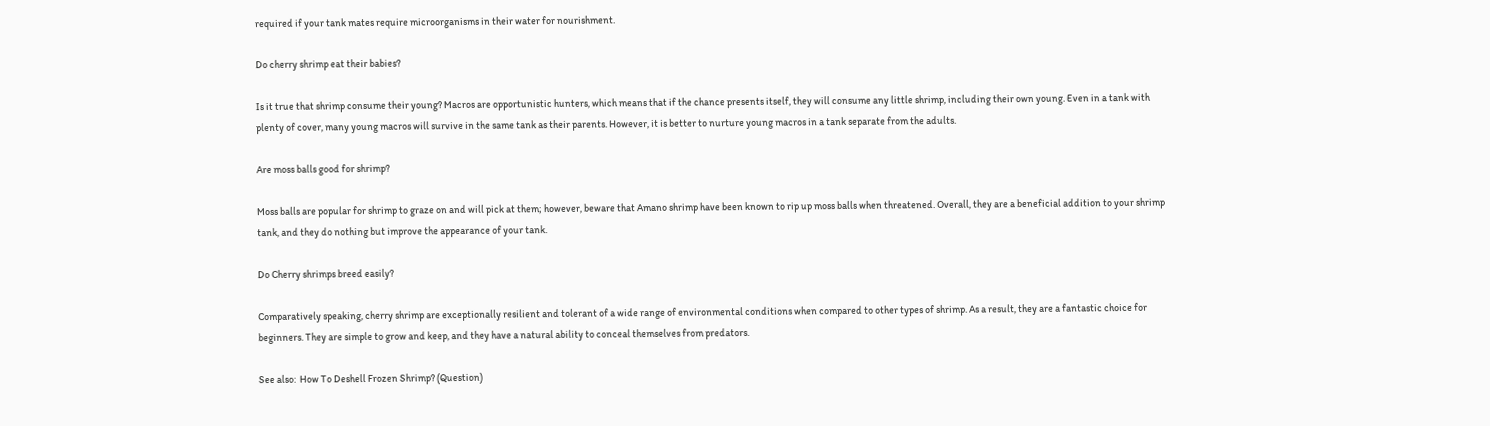required if your tank mates require microorganisms in their water for nourishment.

Do cherry shrimp eat their babies?

Is it true that shrimp consume their young? Macros are opportunistic hunters, which means that if the chance presents itself, they will consume any little shrimp, including their own young. Even in a tank with plenty of cover, many young macros will survive in the same tank as their parents. However, it is better to nurture young macros in a tank separate from the adults.

Are moss balls good for shrimp?

Moss balls are popular for shrimp to graze on and will pick at them; however, beware that Amano shrimp have been known to rip up moss balls when threatened. Overall, they are a beneficial addition to your shrimp tank, and they do nothing but improve the appearance of your tank.

Do Cherry shrimps breed easily?

Comparatively speaking, cherry shrimp are exceptionally resilient and tolerant of a wide range of environmental conditions when compared to other types of shrimp. As a result, they are a fantastic choice for beginners. They are simple to grow and keep, and they have a natural ability to conceal themselves from predators.

See also:  How To Deshell Frozen Shrimp? (Question)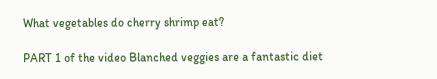What vegetables do cherry shrimp eat?

PART 1 of the video Blanched veggies are a fantastic diet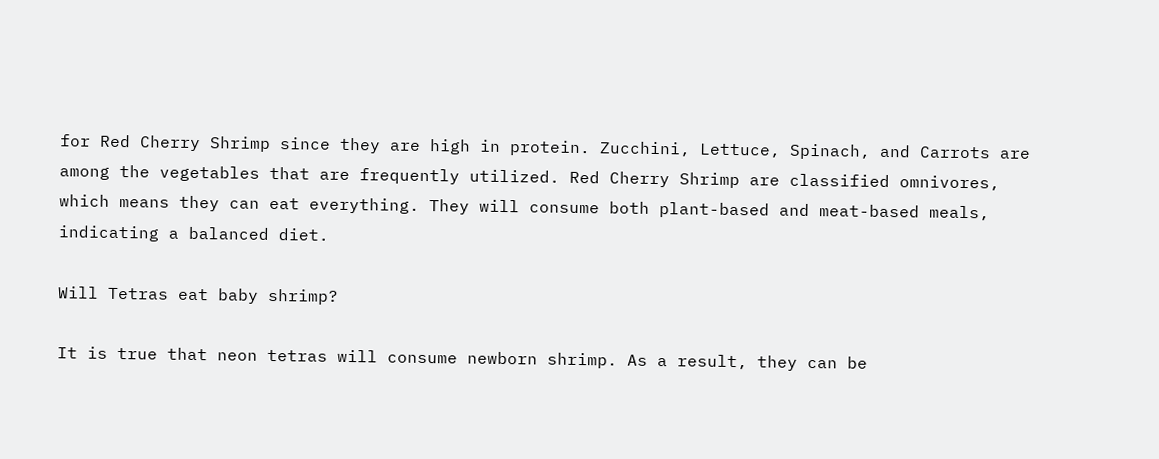for Red Cherry Shrimp since they are high in protein. Zucchini, Lettuce, Spinach, and Carrots are among the vegetables that are frequently utilized. Red Cherry Shrimp are classified omnivores, which means they can eat everything. They will consume both plant-based and meat-based meals, indicating a balanced diet.

Will Tetras eat baby shrimp?

It is true that neon tetras will consume newborn shrimp. As a result, they can be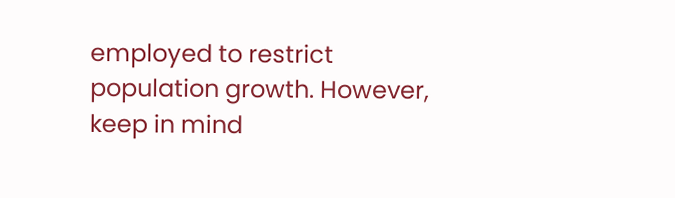employed to restrict population growth. However, keep in mind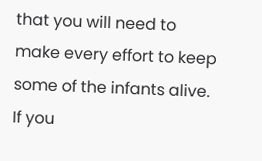that you will need to make every effort to keep some of the infants alive. If you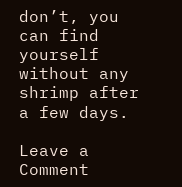don’t, you can find yourself without any shrimp after a few days.

Leave a Comment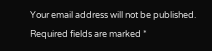Your email address will not be published. Required fields are marked *